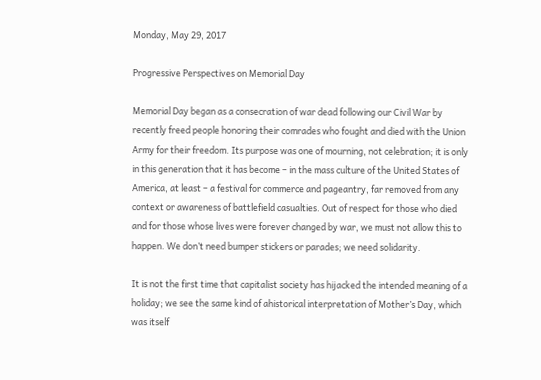Monday, May 29, 2017

Progressive Perspectives on Memorial Day

Memorial Day began as a consecration of war dead following our Civil War by recently freed people honoring their comrades who fought and died with the Union Army for their freedom. Its purpose was one of mourning, not celebration; it is only in this generation that it has become – in the mass culture of the United States of America, at least – a festival for commerce and pageantry, far removed from any context or awareness of battlefield casualties. Out of respect for those who died and for those whose lives were forever changed by war, we must not allow this to happen. We don’t need bumper stickers or parades; we need solidarity.

It is not the first time that capitalist society has hijacked the intended meaning of a holiday; we see the same kind of ahistorical interpretation of Mother’s Day, which was itself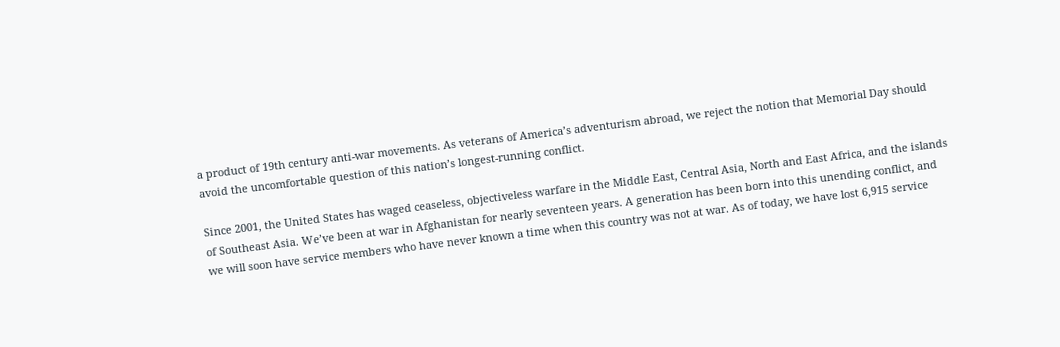a product of 19th century anti-war movements. As veterans of America’s adventurism abroad, we reject the notion that Memorial Day should avoid the uncomfortable question of this nation’s longest-running conflict.

Since 2001, the United States has waged ceaseless, objectiveless warfare in the Middle East, Central Asia, North and East Africa, and the islands of Southeast Asia. We’ve been at war in Afghanistan for nearly seventeen years. A generation has been born into this unending conflict, and we will soon have service members who have never known a time when this country was not at war. As of today, we have lost 6,915 service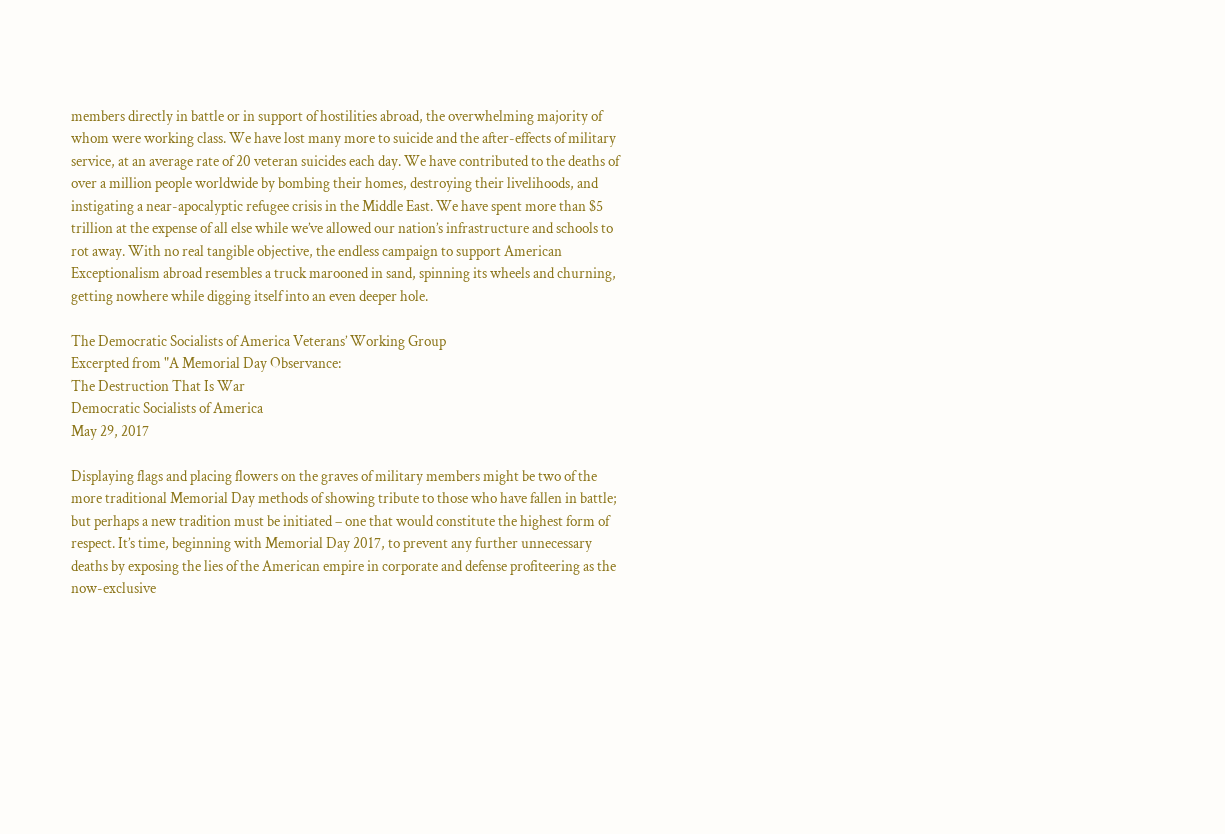members directly in battle or in support of hostilities abroad, the overwhelming majority of whom were working class. We have lost many more to suicide and the after-effects of military service, at an average rate of 20 veteran suicides each day. We have contributed to the deaths of over a million people worldwide by bombing their homes, destroying their livelihoods, and instigating a near-apocalyptic refugee crisis in the Middle East. We have spent more than $5 trillion at the expense of all else while we’ve allowed our nation’s infrastructure and schools to rot away. With no real tangible objective, the endless campaign to support American Exceptionalism abroad resembles a truck marooned in sand, spinning its wheels and churning, getting nowhere while digging itself into an even deeper hole.

The Democratic Socialists of America Veterans’ Working Group
Excerpted from "A Memorial Day Observance:
The Destruction That Is War
Democratic Socialists of America
May 29, 2017

Displaying flags and placing flowers on the graves of military members might be two of the more traditional Memorial Day methods of showing tribute to those who have fallen in battle; but perhaps a new tradition must be initiated – one that would constitute the highest form of respect. It’s time, beginning with Memorial Day 2017, to prevent any further unnecessary deaths by exposing the lies of the American empire in corporate and defense profiteering as the now-exclusive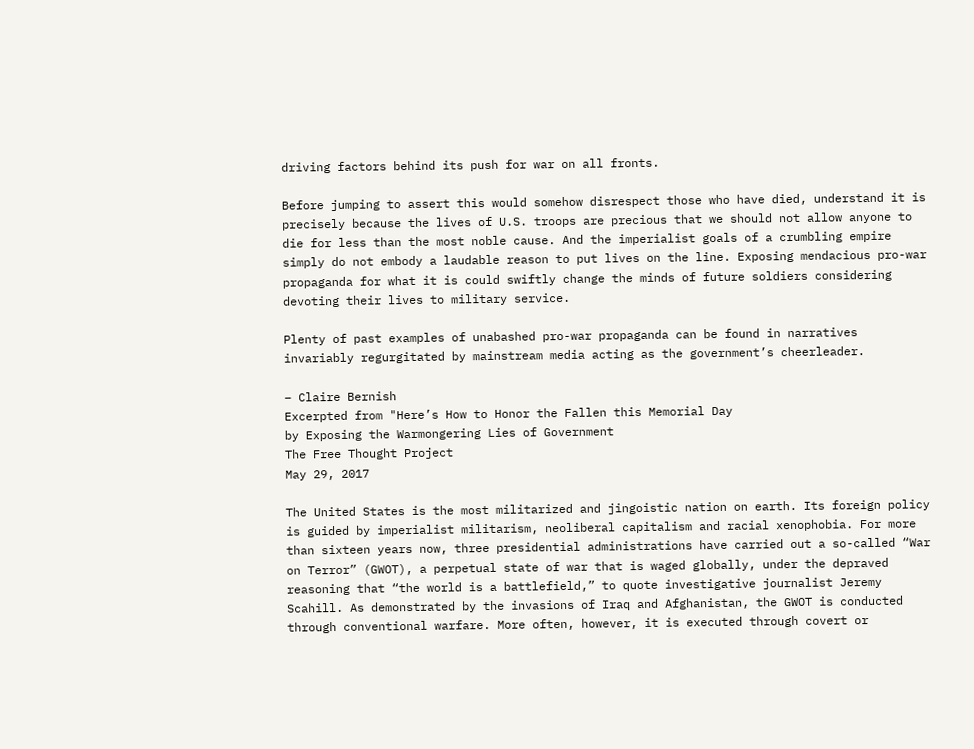driving factors behind its push for war on all fronts.

Before jumping to assert this would somehow disrespect those who have died, understand it is precisely because the lives of U.S. troops are precious that we should not allow anyone to die for less than the most noble cause. And the imperialist goals of a crumbling empire simply do not embody a laudable reason to put lives on the line. Exposing mendacious pro-war propaganda for what it is could swiftly change the minds of future soldiers considering devoting their lives to military service.

Plenty of past examples of unabashed pro-war propaganda can be found in narratives invariably regurgitated by mainstream media acting as the government’s cheerleader.

– Claire Bernish
Excerpted from "Here’s How to Honor the Fallen this Memorial Day
by Exposing the Warmongering Lies of Government
The Free Thought Project
May 29, 2017

The United States is the most militarized and jingoistic nation on earth. Its foreign policy is guided by imperialist militarism, neoliberal capitalism and racial xenophobia. For more than sixteen years now, three presidential administrations have carried out a so-called “War on Terror” (GWOT), a perpetual state of war that is waged globally, under the depraved reasoning that “the world is a battlefield,” to quote investigative journalist Jeremy Scahill. As demonstrated by the invasions of Iraq and Afghanistan, the GWOT is conducted through conventional warfare. More often, however, it is executed through covert or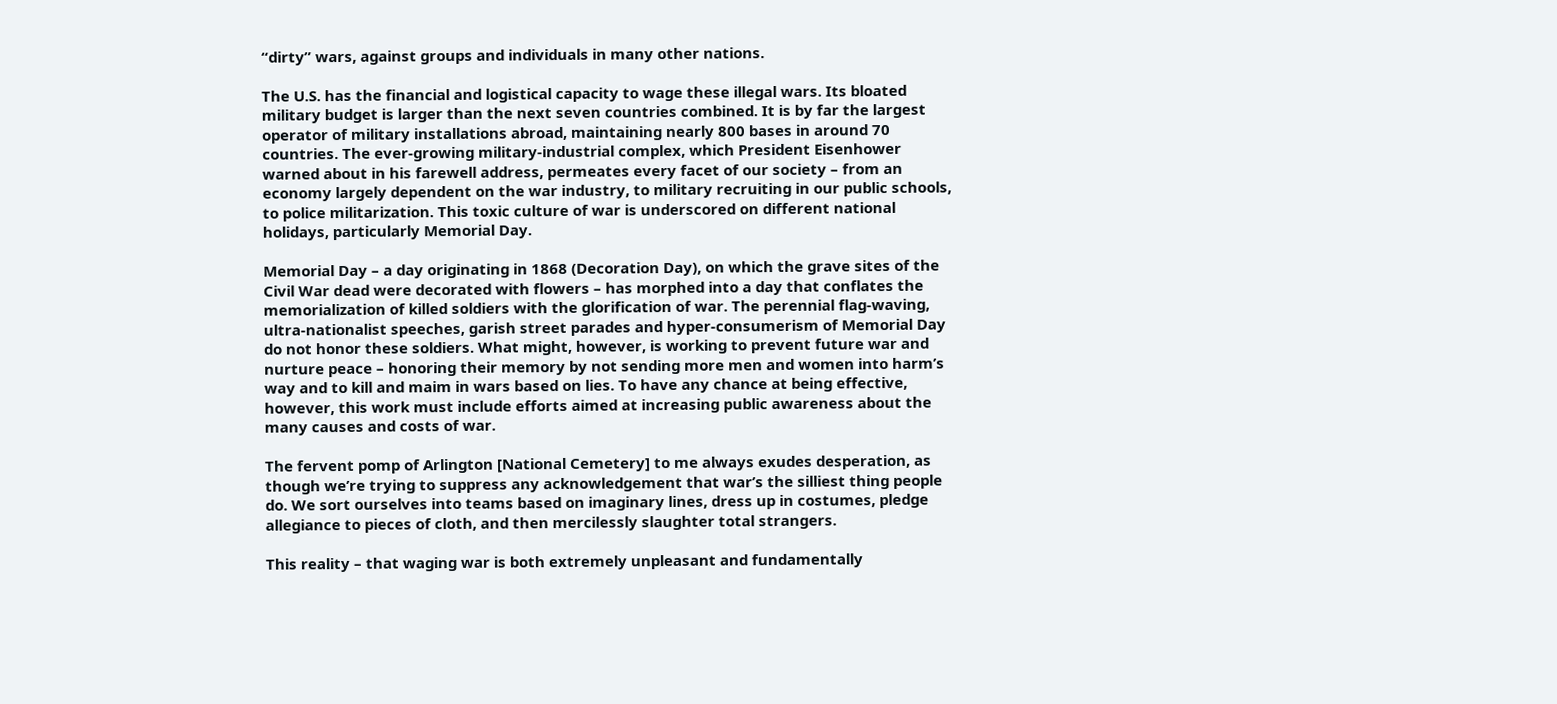“dirty” wars, against groups and individuals in many other nations.

The U.S. has the financial and logistical capacity to wage these illegal wars. Its bloated military budget is larger than the next seven countries combined. It is by far the largest operator of military installations abroad, maintaining nearly 800 bases in around 70 countries. The ever-growing military-industrial complex, which President Eisenhower warned about in his farewell address, permeates every facet of our society – from an economy largely dependent on the war industry, to military recruiting in our public schools, to police militarization. This toxic culture of war is underscored on different national holidays, particularly Memorial Day.

Memorial Day – a day originating in 1868 (Decoration Day), on which the grave sites of the Civil War dead were decorated with flowers – has morphed into a day that conflates the memorialization of killed soldiers with the glorification of war. The perennial flag-waving, ultra-nationalist speeches, garish street parades and hyper-consumerism of Memorial Day do not honor these soldiers. What might, however, is working to prevent future war and nurture peace – honoring their memory by not sending more men and women into harm’s way and to kill and maim in wars based on lies. To have any chance at being effective, however, this work must include efforts aimed at increasing public awareness about the many causes and costs of war.

The fervent pomp of Arlington [National Cemetery] to me always exudes desperation, as though we’re trying to suppress any acknowledgement that war’s the silliest thing people do. We sort ourselves into teams based on imaginary lines, dress up in costumes, pledge allegiance to pieces of cloth, and then mercilessly slaughter total strangers.

This reality – that waging war is both extremely unpleasant and fundamentally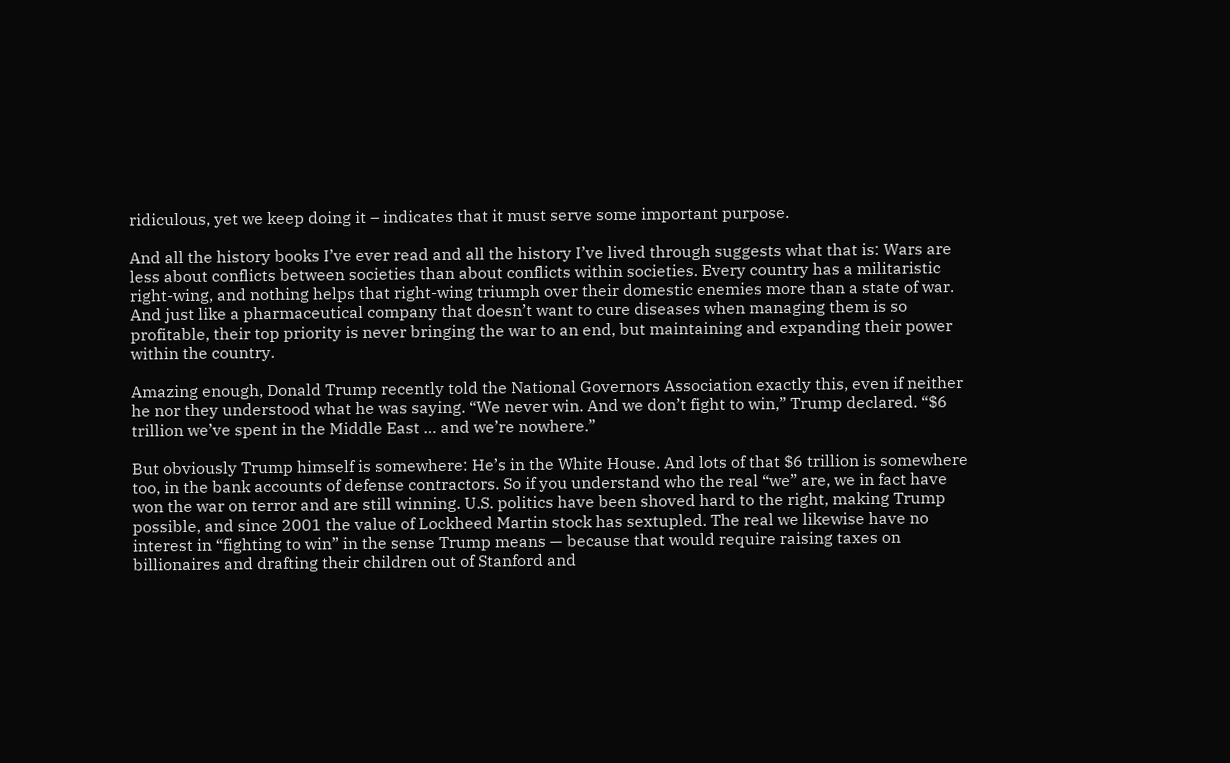ridiculous, yet we keep doing it – indicates that it must serve some important purpose.

And all the history books I’ve ever read and all the history I’ve lived through suggests what that is: Wars are less about conflicts between societies than about conflicts within societies. Every country has a militaristic right-wing, and nothing helps that right-wing triumph over their domestic enemies more than a state of war. And just like a pharmaceutical company that doesn’t want to cure diseases when managing them is so profitable, their top priority is never bringing the war to an end, but maintaining and expanding their power within the country.

Amazing enough, Donald Trump recently told the National Governors Association exactly this, even if neither he nor they understood what he was saying. “We never win. And we don’t fight to win,” Trump declared. “$6 trillion we’ve spent in the Middle East … and we’re nowhere.”

But obviously Trump himself is somewhere: He’s in the White House. And lots of that $6 trillion is somewhere too, in the bank accounts of defense contractors. So if you understand who the real “we” are, we in fact have won the war on terror and are still winning. U.S. politics have been shoved hard to the right, making Trump possible, and since 2001 the value of Lockheed Martin stock has sextupled. The real we likewise have no interest in “fighting to win” in the sense Trump means — because that would require raising taxes on billionaires and drafting their children out of Stanford and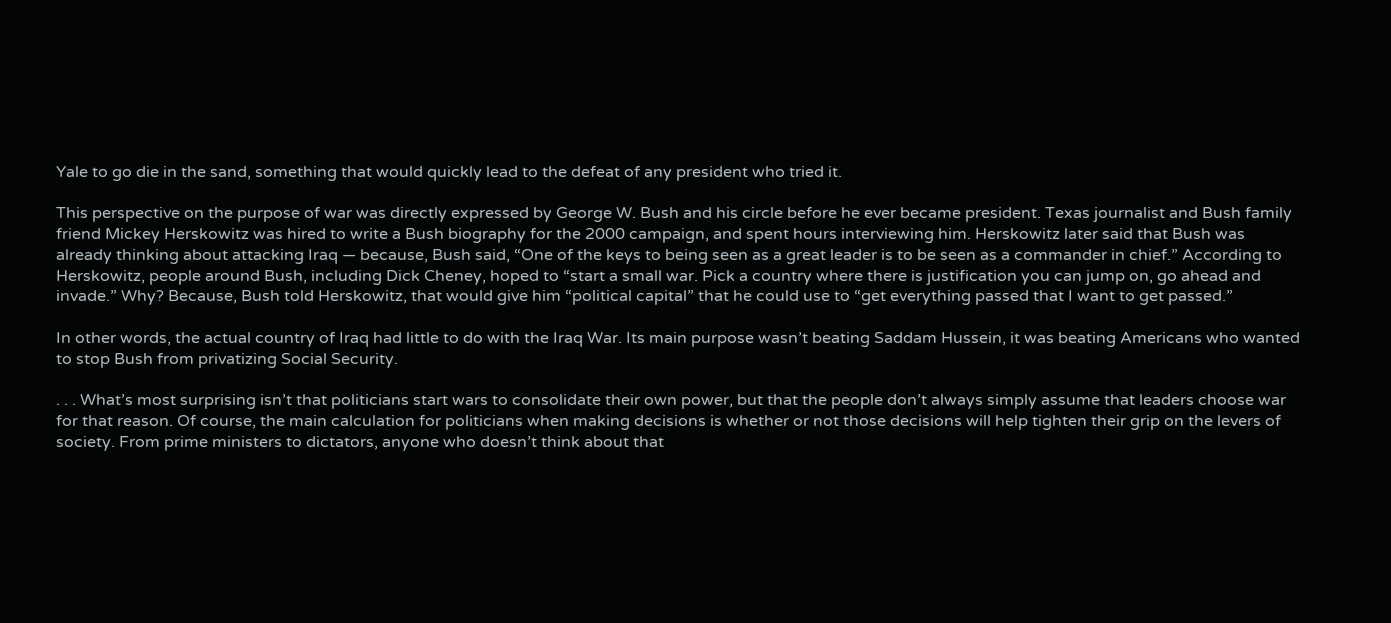Yale to go die in the sand, something that would quickly lead to the defeat of any president who tried it.

This perspective on the purpose of war was directly expressed by George W. Bush and his circle before he ever became president. Texas journalist and Bush family friend Mickey Herskowitz was hired to write a Bush biography for the 2000 campaign, and spent hours interviewing him. Herskowitz later said that Bush was already thinking about attacking Iraq — because, Bush said, “One of the keys to being seen as a great leader is to be seen as a commander in chief.” According to Herskowitz, people around Bush, including Dick Cheney, hoped to “start a small war. Pick a country where there is justification you can jump on, go ahead and invade.” Why? Because, Bush told Herskowitz, that would give him “political capital” that he could use to “get everything passed that I want to get passed.”

In other words, the actual country of Iraq had little to do with the Iraq War. Its main purpose wasn’t beating Saddam Hussein, it was beating Americans who wanted to stop Bush from privatizing Social Security.

. . . What’s most surprising isn’t that politicians start wars to consolidate their own power, but that the people don’t always simply assume that leaders choose war for that reason. Of course, the main calculation for politicians when making decisions is whether or not those decisions will help tighten their grip on the levers of society. From prime ministers to dictators, anyone who doesn’t think about that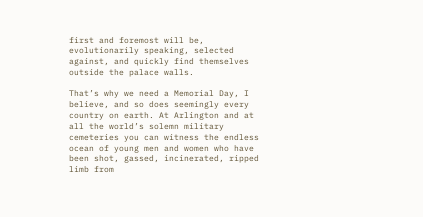first and foremost will be, evolutionarily speaking, selected against, and quickly find themselves outside the palace walls.

That’s why we need a Memorial Day, I believe, and so does seemingly every country on earth. At Arlington and at all the world’s solemn military cemeteries you can witness the endless ocean of young men and women who have been shot, gassed, incinerated, ripped limb from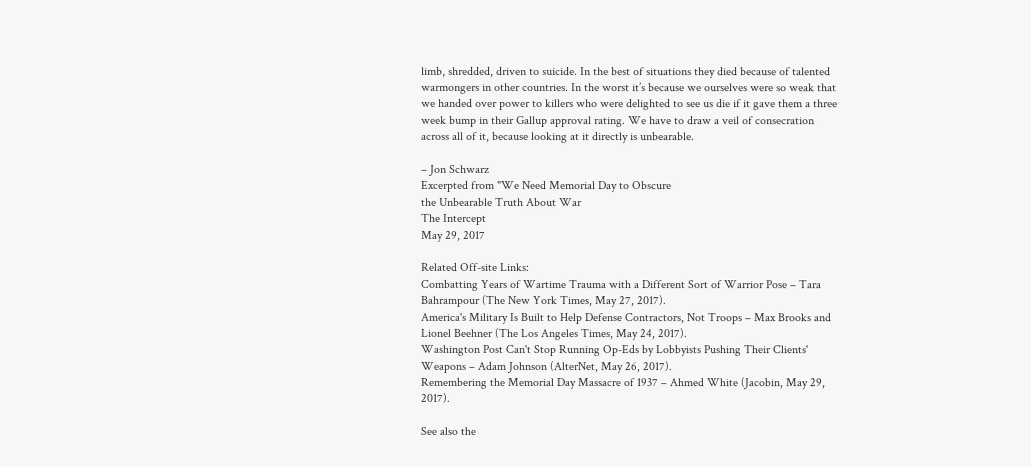limb, shredded, driven to suicide. In the best of situations they died because of talented warmongers in other countries. In the worst it’s because we ourselves were so weak that we handed over power to killers who were delighted to see us die if it gave them a three week bump in their Gallup approval rating. We have to draw a veil of consecration across all of it, because looking at it directly is unbearable.

– Jon Schwarz
Excerpted from "We Need Memorial Day to Obscure
the Unbearable Truth About War
The Intercept
May 29, 2017

Related Off-site Links:
Combatting Years of Wartime Trauma with a Different Sort of Warrior Pose – Tara Bahrampour (The New York Times, May 27, 2017).
America's Military Is Built to Help Defense Contractors, Not Troops – Max Brooks and Lionel Beehner (The Los Angeles Times, May 24, 2017).
Washington Post Can't Stop Running Op-Eds by Lobbyists Pushing Their Clients' Weapons – Adam Johnson (AlterNet, May 26, 2017).
Remembering the Memorial Day Massacre of 1937 – Ahmed White (Jacobin, May 29, 2017).

See also the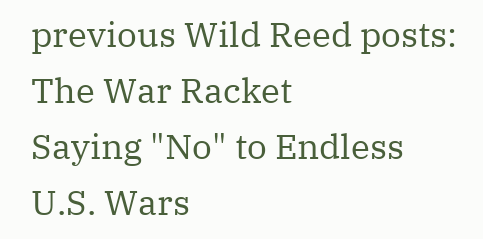previous Wild Reed posts:
The War Racket
Saying "No" to Endless U.S. Wars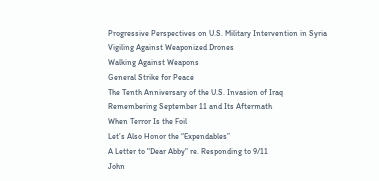Progressive Perspectives on U.S. Military Intervention in Syria
Vigiling Against Weaponized Drones
Walking Against Weapons
General Strike for Peace
The Tenth Anniversary of the U.S. Invasion of Iraq
Remembering September 11 and Its Aftermath
When Terror Is the Foil
Let’s Also Honor the “Expendables”
A Letter to "Dear Abby" re. Responding to 9/11
John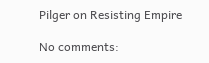Pilger on Resisting Empire

No comments: